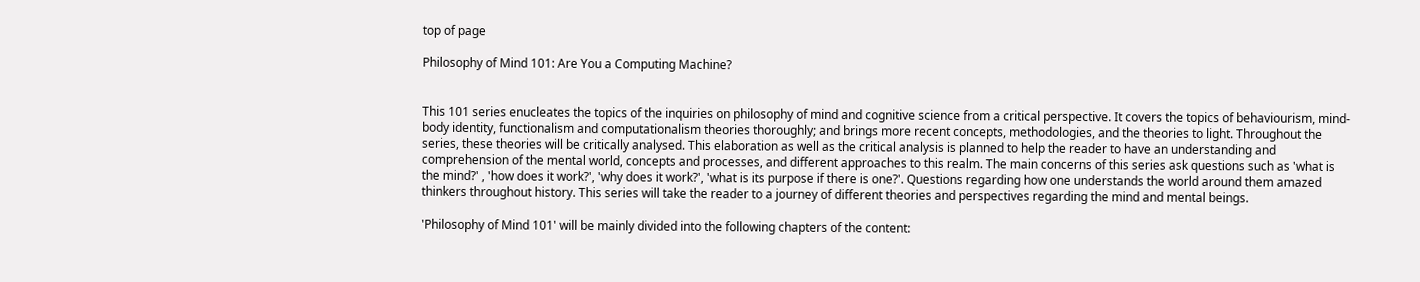top of page

Philosophy of Mind 101: Are You a Computing Machine?


This 101 series enucleates the topics of the inquiries on philosophy of mind and cognitive science from a critical perspective. It covers the topics of behaviourism, mind-body identity, functionalism and computationalism theories thoroughly; and brings more recent concepts, methodologies, and the theories to light. Throughout the series, these theories will be critically analysed. This elaboration as well as the critical analysis is planned to help the reader to have an understanding and comprehension of the mental world, concepts and processes, and different approaches to this realm. The main concerns of this series ask questions such as 'what is the mind?' , 'how does it work?', 'why does it work?', 'what is its purpose if there is one?'. Questions regarding how one understands the world around them amazed thinkers throughout history. This series will take the reader to a journey of different theories and perspectives regarding the mind and mental beings.

'Philosophy of Mind 101' will be mainly divided into the following chapters of the content: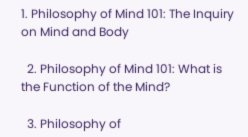1. Philosophy of Mind 101: The Inquiry on Mind and Body

  2. Philosophy of Mind 101: What is the Function of the Mind?

  3. Philosophy of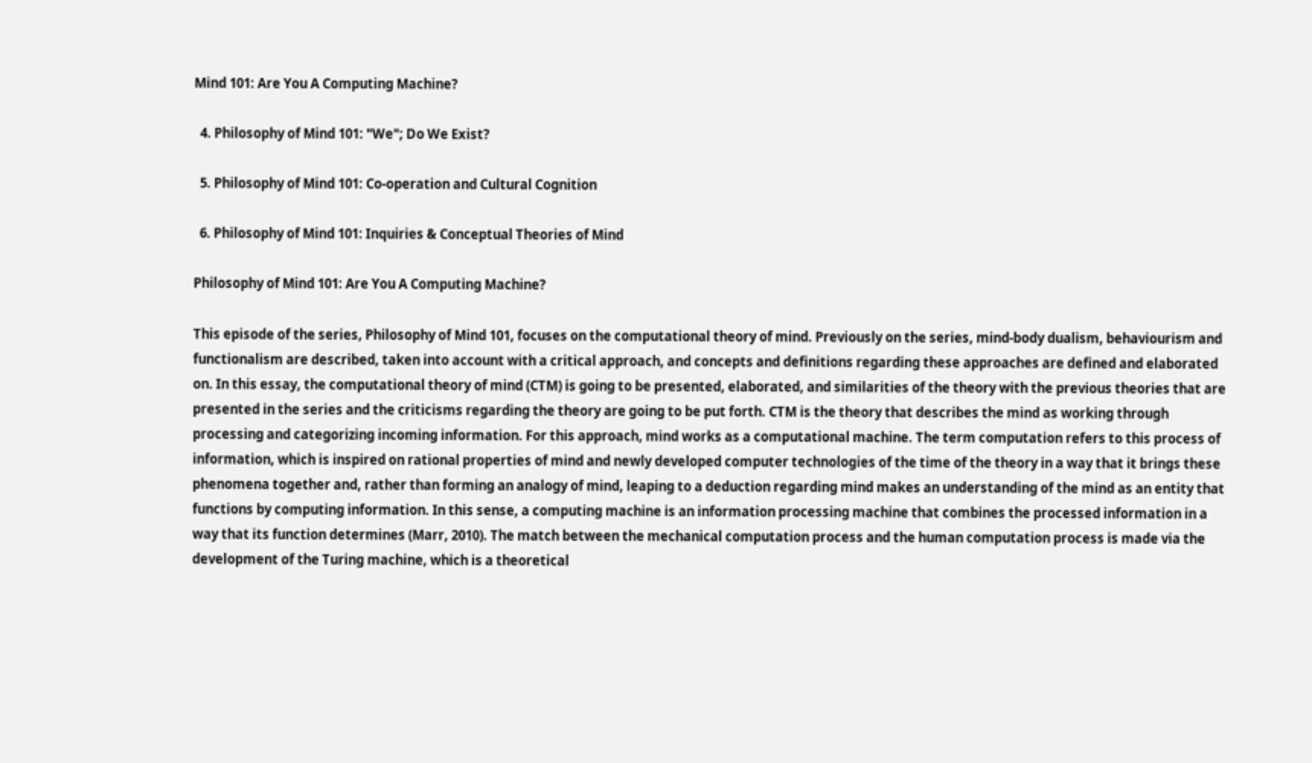Mind 101: Are You A Computing Machine?

  4. Philosophy of Mind 101: "We"; Do We Exist?

  5. Philosophy of Mind 101: Co-operation and Cultural Cognition

  6. Philosophy of Mind 101: Inquiries & Conceptual Theories of Mind

Philosophy of Mind 101: Are You A Computing Machine?

This episode of the series, Philosophy of Mind 101, focuses on the computational theory of mind. Previously on the series, mind-body dualism, behaviourism and functionalism are described, taken into account with a critical approach, and concepts and definitions regarding these approaches are defined and elaborated on. In this essay, the computational theory of mind (CTM) is going to be presented, elaborated, and similarities of the theory with the previous theories that are presented in the series and the criticisms regarding the theory are going to be put forth. CTM is the theory that describes the mind as working through processing and categorizing incoming information. For this approach, mind works as a computational machine. The term computation refers to this process of information, which is inspired on rational properties of mind and newly developed computer technologies of the time of the theory in a way that it brings these phenomena together and, rather than forming an analogy of mind, leaping to a deduction regarding mind makes an understanding of the mind as an entity that functions by computing information. In this sense, a computing machine is an information processing machine that combines the processed information in a way that its function determines (Marr, 2010). The match between the mechanical computation process and the human computation process is made via the development of the Turing machine, which is a theoretical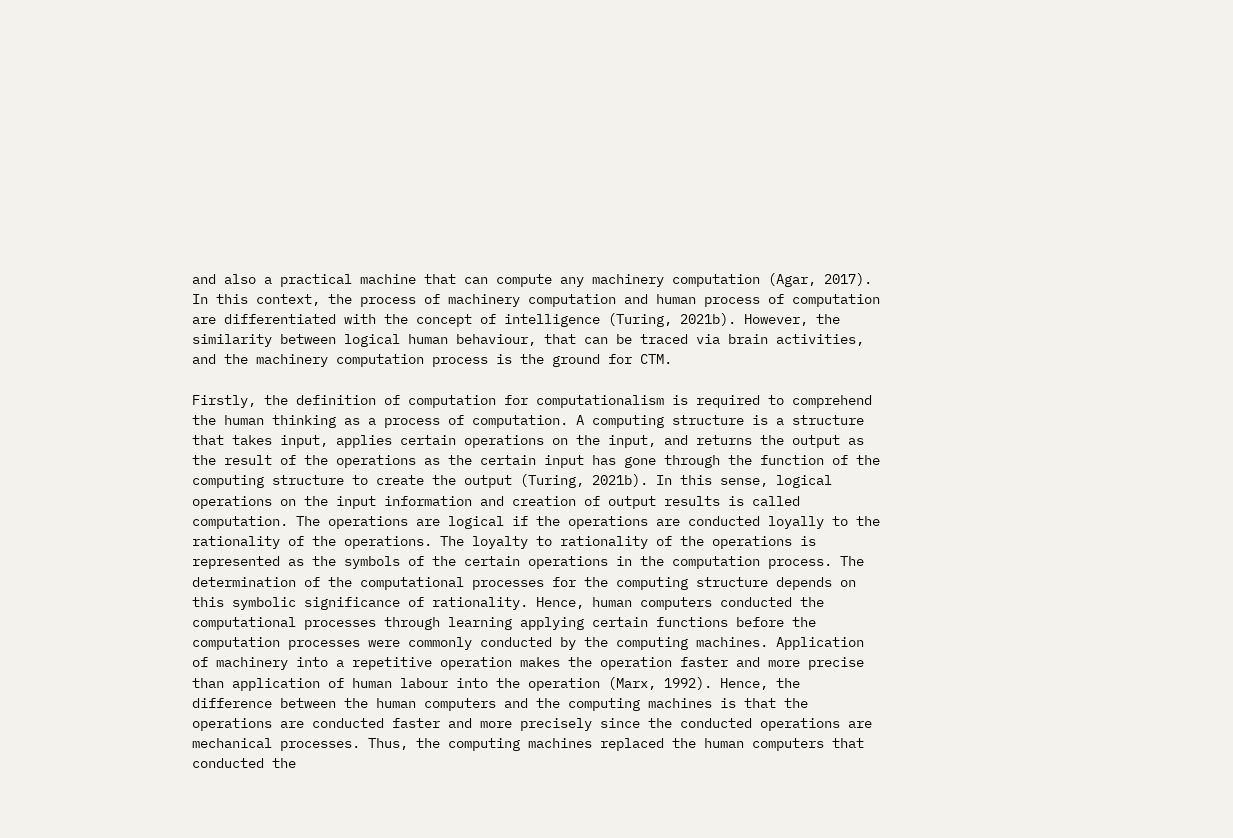and also a practical machine that can compute any machinery computation (Agar, 2017). In this context, the process of machinery computation and human process of computation are differentiated with the concept of intelligence (Turing, 2021b). However, the similarity between logical human behaviour, that can be traced via brain activities, and the machinery computation process is the ground for CTM.

Firstly, the definition of computation for computationalism is required to comprehend the human thinking as a process of computation. A computing structure is a structure that takes input, applies certain operations on the input, and returns the output as the result of the operations as the certain input has gone through the function of the computing structure to create the output (Turing, 2021b). In this sense, logical operations on the input information and creation of output results is called computation. The operations are logical if the operations are conducted loyally to the rationality of the operations. The loyalty to rationality of the operations is represented as the symbols of the certain operations in the computation process. The determination of the computational processes for the computing structure depends on this symbolic significance of rationality. Hence, human computers conducted the computational processes through learning applying certain functions before the computation processes were commonly conducted by the computing machines. Application of machinery into a repetitive operation makes the operation faster and more precise than application of human labour into the operation (Marx, 1992). Hence, the difference between the human computers and the computing machines is that the operations are conducted faster and more precisely since the conducted operations are mechanical processes. Thus, the computing machines replaced the human computers that conducted the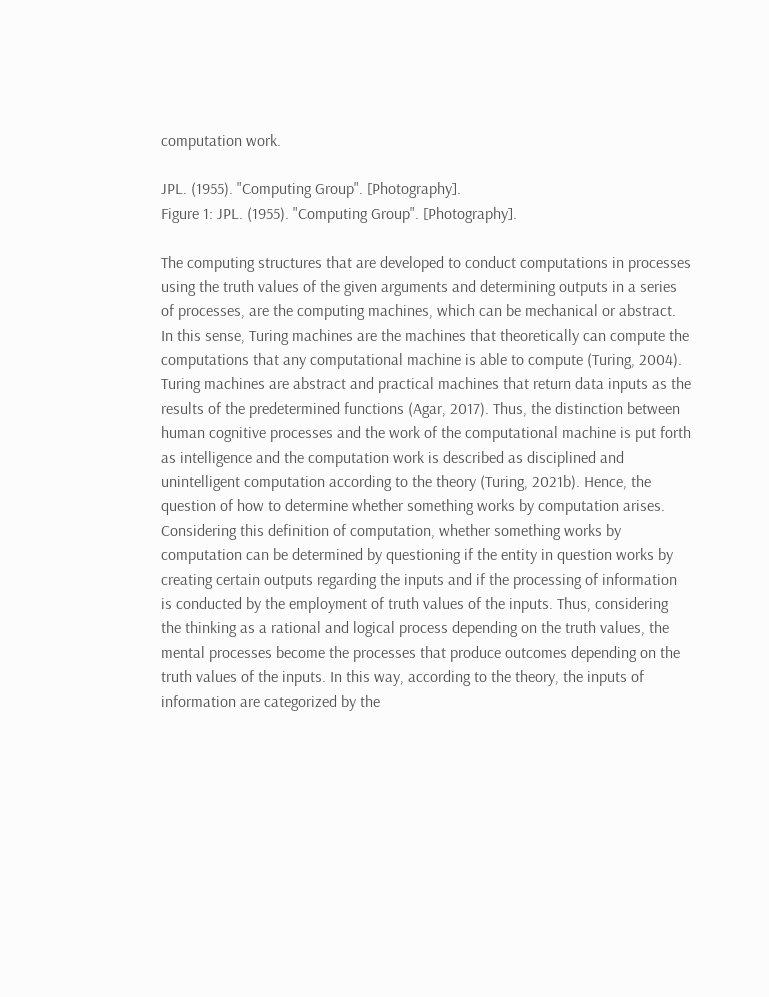computation work.

JPL. (1955). "Computing Group". [Photography].
Figure 1: JPL. (1955). "Computing Group". [Photography].

The computing structures that are developed to conduct computations in processes using the truth values of the given arguments and determining outputs in a series of processes, are the computing machines, which can be mechanical or abstract. In this sense, Turing machines are the machines that theoretically can compute the computations that any computational machine is able to compute (Turing, 2004). Turing machines are abstract and practical machines that return data inputs as the results of the predetermined functions (Agar, 2017). Thus, the distinction between human cognitive processes and the work of the computational machine is put forth as intelligence and the computation work is described as disciplined and unintelligent computation according to the theory (Turing, 2021b). Hence, the question of how to determine whether something works by computation arises. Considering this definition of computation, whether something works by computation can be determined by questioning if the entity in question works by creating certain outputs regarding the inputs and if the processing of information is conducted by the employment of truth values of the inputs. Thus, considering the thinking as a rational and logical process depending on the truth values, the mental processes become the processes that produce outcomes depending on the truth values of the inputs. In this way, according to the theory, the inputs of information are categorized by the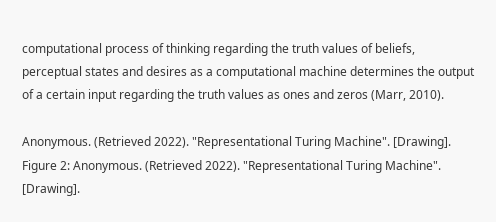computational process of thinking regarding the truth values of beliefs, perceptual states and desires as a computational machine determines the output of a certain input regarding the truth values as ones and zeros (Marr, 2010).

Anonymous. (Retrieved 2022). "Representational Turing Machine". [Drawing].
Figure 2: Anonymous. (Retrieved 2022). "Representational Turing Machine". [Drawing].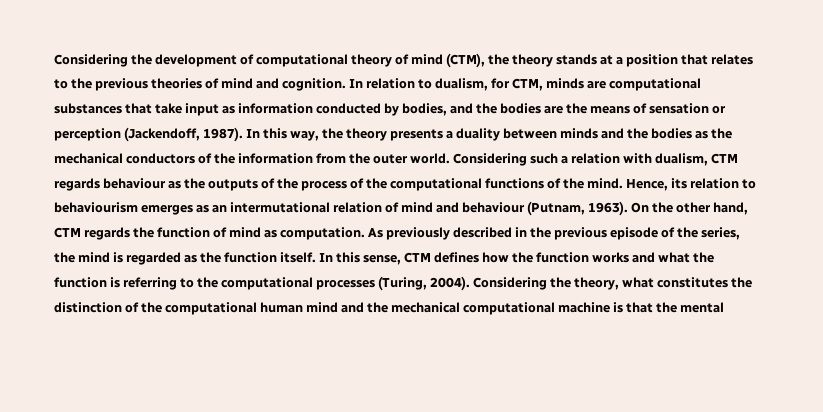Considering the development of computational theory of mind (CTM), the theory stands at a position that relates to the previous theories of mind and cognition. In relation to dualism, for CTM, minds are computational substances that take input as information conducted by bodies, and the bodies are the means of sensation or perception (Jackendoff, 1987). In this way, the theory presents a duality between minds and the bodies as the mechanical conductors of the information from the outer world. Considering such a relation with dualism, CTM regards behaviour as the outputs of the process of the computational functions of the mind. Hence, its relation to behaviourism emerges as an intermutational relation of mind and behaviour (Putnam, 1963). On the other hand, CTM regards the function of mind as computation. As previously described in the previous episode of the series, the mind is regarded as the function itself. In this sense, CTM defines how the function works and what the function is referring to the computational processes (Turing, 2004). Considering the theory, what constitutes the distinction of the computational human mind and the mechanical computational machine is that the mental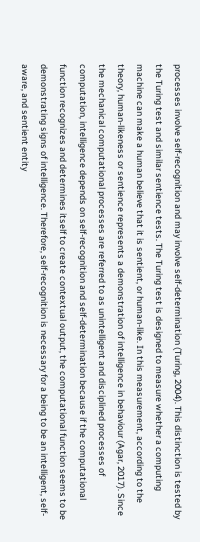processes involve self-recognition and may involve self-determination (Turing, 2004). This distinction is tested by the Turing test and similar sentience tests. The Turing test is designed to measure whether a computing machine can make a human believe that it is sentient, or human-like. In this measurement, according to the theory, human-likeness or sentience represents a demonstration of intelligence in behaviour (Agar, 2017). Since the mechanical computational processes are referred to as unintelligent and disciplined processes of computation, intelligence depends on self-recognition and self-determination because if the computational function recognizes and determines itself to create contextual output, the computational function seems to be demonstrating signs of intelligence. Therefore, self-recognition is necessary for a being to be an intelligent, self-aware, and sentient entity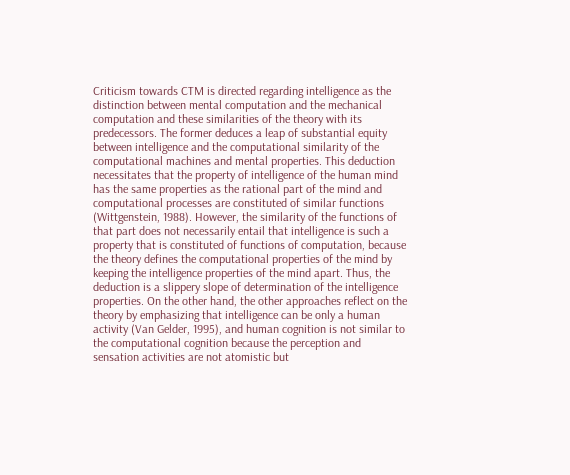Criticism towards CTM is directed regarding intelligence as the distinction between mental computation and the mechanical computation and these similarities of the theory with its predecessors. The former deduces a leap of substantial equity between intelligence and the computational similarity of the computational machines and mental properties. This deduction necessitates that the property of intelligence of the human mind has the same properties as the rational part of the mind and computational processes are constituted of similar functions (Wittgenstein, 1988). However, the similarity of the functions of that part does not necessarily entail that intelligence is such a property that is constituted of functions of computation, because the theory defines the computational properties of the mind by keeping the intelligence properties of the mind apart. Thus, the deduction is a slippery slope of determination of the intelligence properties. On the other hand, the other approaches reflect on the theory by emphasizing that intelligence can be only a human activity (Van Gelder, 1995), and human cognition is not similar to the computational cognition because the perception and sensation activities are not atomistic but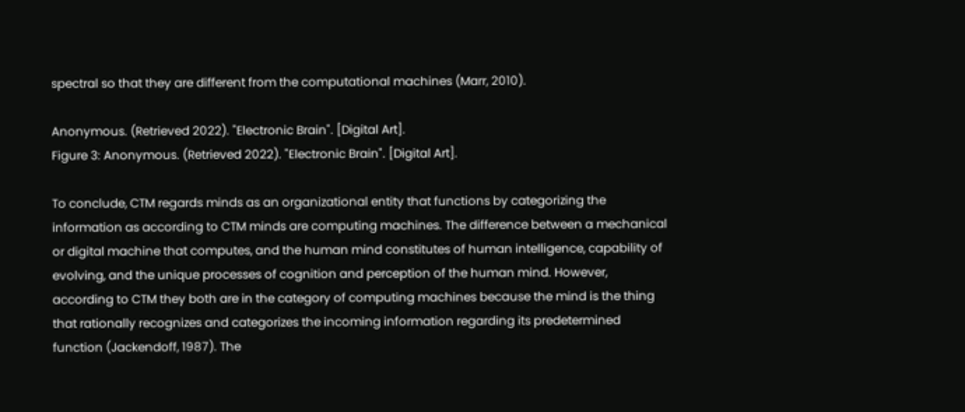spectral so that they are different from the computational machines (Marr, 2010).

Anonymous. (Retrieved 2022). "Electronic Brain". [Digital Art].
Figure 3: Anonymous. (Retrieved 2022). "Electronic Brain". [Digital Art].

To conclude, CTM regards minds as an organizational entity that functions by categorizing the information as according to CTM minds are computing machines. The difference between a mechanical or digital machine that computes, and the human mind constitutes of human intelligence, capability of evolving, and the unique processes of cognition and perception of the human mind. However, according to CTM they both are in the category of computing machines because the mind is the thing that rationally recognizes and categorizes the incoming information regarding its predetermined function (Jackendoff, 1987). The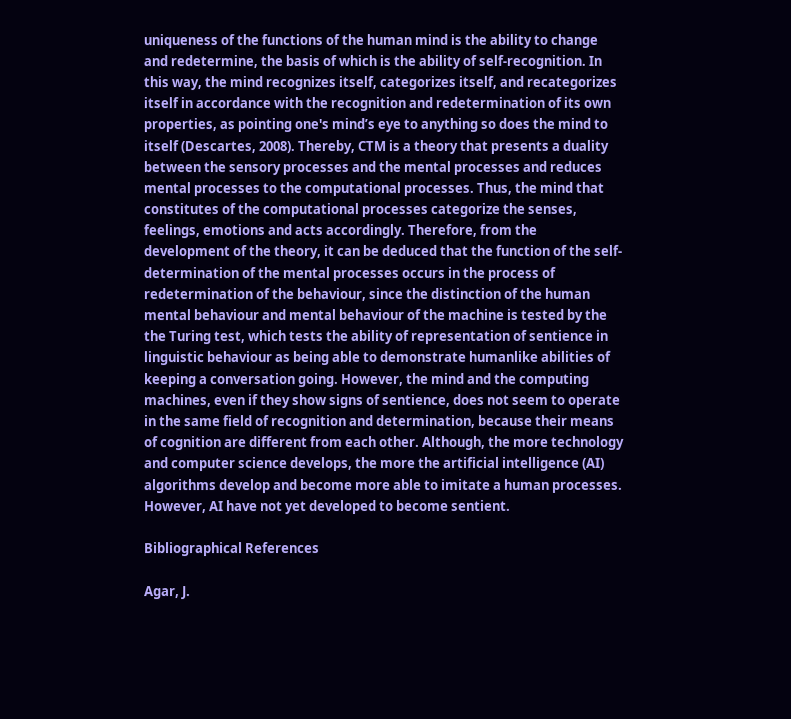uniqueness of the functions of the human mind is the ability to change and redetermine, the basis of which is the ability of self-recognition. In this way, the mind recognizes itself, categorizes itself, and recategorizes itself in accordance with the recognition and redetermination of its own properties, as pointing one's mind’s eye to anything so does the mind to itself (Descartes, 2008). Thereby, CTM is a theory that presents a duality between the sensory processes and the mental processes and reduces mental processes to the computational processes. Thus, the mind that constitutes of the computational processes categorize the senses, feelings, emotions and acts accordingly. Therefore, from the development of the theory, it can be deduced that the function of the self-determination of the mental processes occurs in the process of redetermination of the behaviour, since the distinction of the human mental behaviour and mental behaviour of the machine is tested by the the Turing test, which tests the ability of representation of sentience in linguistic behaviour as being able to demonstrate humanlike abilities of keeping a conversation going. However, the mind and the computing machines, even if they show signs of sentience, does not seem to operate in the same field of recognition and determination, because their means of cognition are different from each other. Although, the more technology and computer science develops, the more the artificial intelligence (AI) algorithms develop and become more able to imitate a human processes. However, AI have not yet developed to become sentient.

Bibliographical References

Agar, J.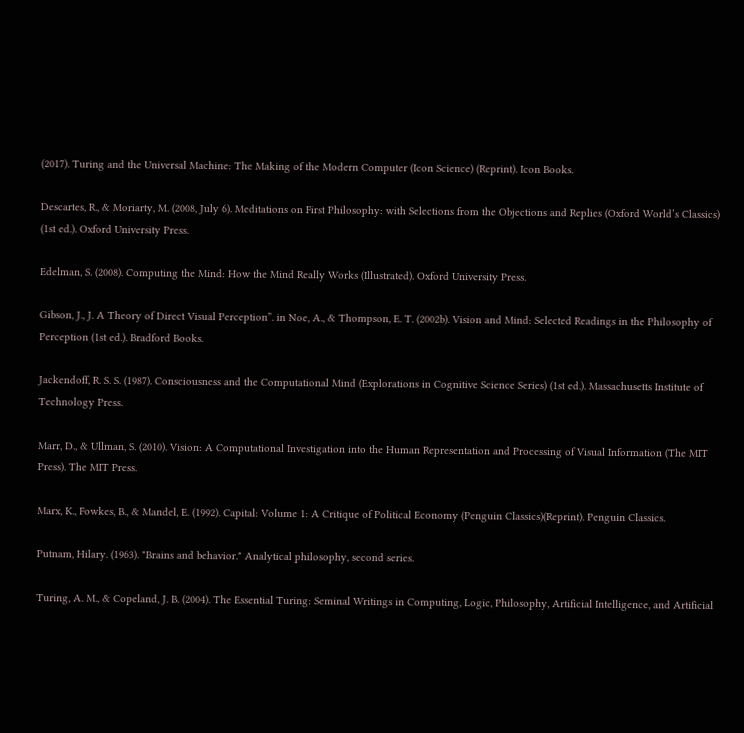(2017). Turing and the Universal Machine: The Making of the Modern Computer (Icon Science) (Reprint). Icon Books.

Descartes, R., & Moriarty, M. (2008, July 6). Meditations on First Philosophy: with Selections from the Objections and Replies (Oxford World’s Classics) (1st ed.). Oxford University Press.

Edelman, S. (2008). Computing the Mind: How the Mind Really Works (Illustrated). Oxford University Press.

Gibson, J., J. A Theory of Direct Visual Perception”. in Noe, A., & Thompson, E. T. (2002b). Vision and Mind: Selected Readings in the Philosophy of Perception (1st ed.). Bradford Books.

Jackendoff, R. S. S. (1987). Consciousness and the Computational Mind (Explorations in Cognitive Science Series) (1st ed.). Massachusetts Institute of Technology Press.

Marr, D., & Ullman, S. (2010). Vision: A Computational Investigation into the Human Representation and Processing of Visual Information (The MIT Press). The MIT Press.

Marx, K., Fowkes, B., & Mandel, E. (1992). Capital: Volume 1: A Critique of Political Economy (Penguin Classics)(Reprint). Penguin Classics.

Putnam, Hilary. (1963). "Brains and behavior." Analytical philosophy, second series.

Turing, A. M., & Copeland, J. B. (2004). The Essential Turing: Seminal Writings in Computing, Logic, Philosophy, Artificial Intelligence, and Artificial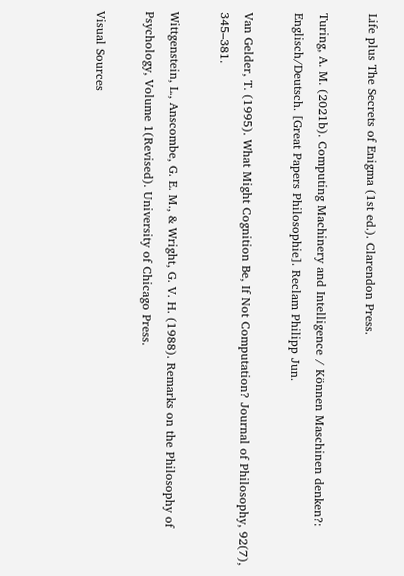Life plus The Secrets of Enigma (1st ed.). Clarendon Press.

Turing, A. M. (2021b). Computing Machinery and Intelligence / Können Maschinen denken?: Englisch/Deutsch. [Great Papers Philosophie]. Reclam Philipp Jun.

Van Gelder, T. (1995). What Might Cognition Be, If Not Computation? Journal of Philosophy, 92(7), 345–381.

Wittgenstein, L., Anscombe, G. E. M., & Wright, G. V. H. (1988). Remarks on the Philosophy of Psychology, Volume 1(Revised). University of Chicago Press.

Visual Sources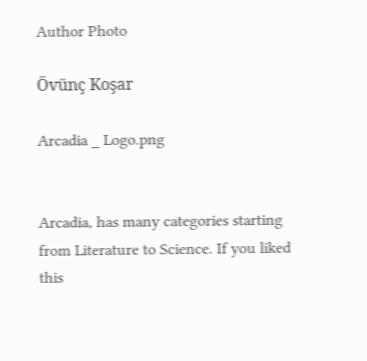Author Photo

Övünç Koşar

Arcadia _ Logo.png


Arcadia, has many categories starting from Literature to Science. If you liked this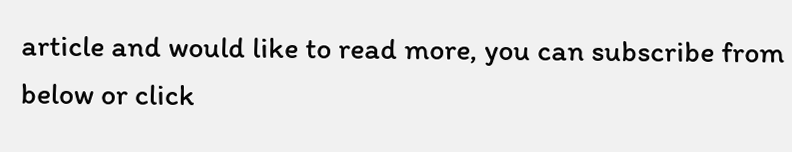article and would like to read more, you can subscribe from below or click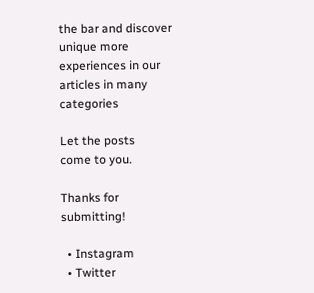the bar and discover unique more experiences in our articles in many categories

Let the posts
come to you.

Thanks for submitting!

  • Instagram
  • Twitter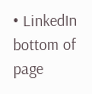• LinkedIn
bottom of page